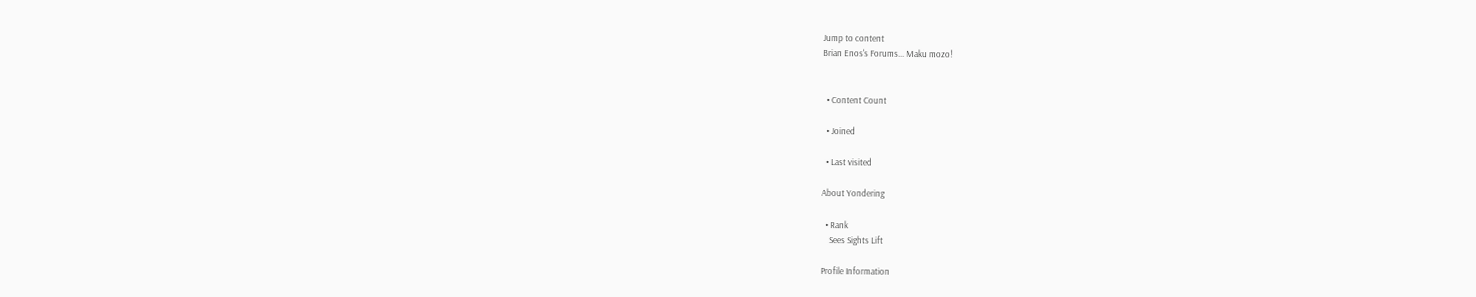Jump to content
Brian Enos's Forums... Maku mozo!


  • Content Count

  • Joined

  • Last visited

About Yondering

  • Rank
    Sees Sights Lift

Profile Information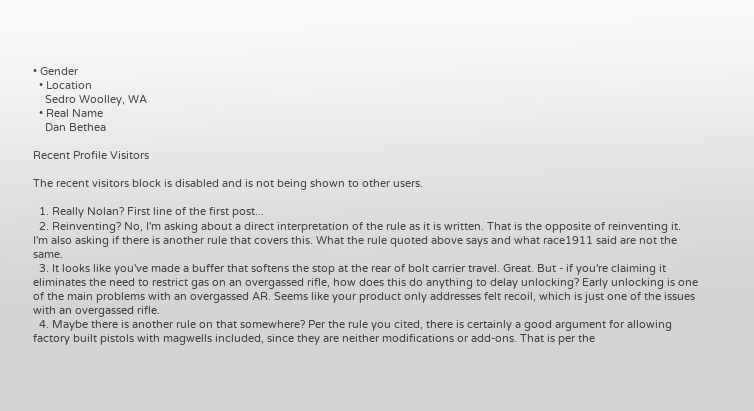• Gender
  • Location
    Sedro Woolley, WA
  • Real Name
    Dan Bethea

Recent Profile Visitors

The recent visitors block is disabled and is not being shown to other users.

  1. Really Nolan? First line of the first post...
  2. Reinventing? No, I'm asking about a direct interpretation of the rule as it is written. That is the opposite of reinventing it. I'm also asking if there is another rule that covers this. What the rule quoted above says and what race1911 said are not the same.
  3. It looks like you've made a buffer that softens the stop at the rear of bolt carrier travel. Great. But - if you're claiming it eliminates the need to restrict gas on an overgassed rifle, how does this do anything to delay unlocking? Early unlocking is one of the main problems with an overgassed AR. Seems like your product only addresses felt recoil, which is just one of the issues with an overgassed rifle.
  4. Maybe there is another rule on that somewhere? Per the rule you cited, there is certainly a good argument for allowing factory built pistols with magwells included, since they are neither modifications or add-ons. That is per the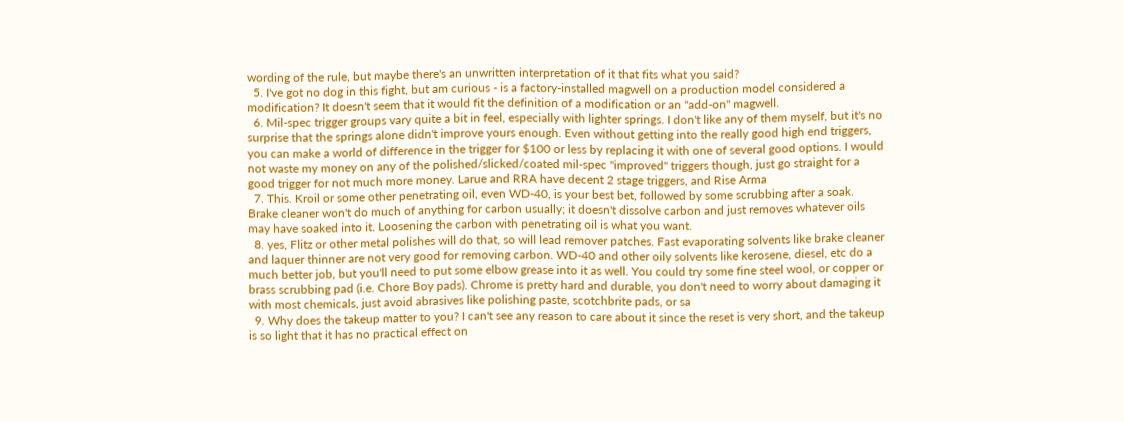wording of the rule, but maybe there's an unwritten interpretation of it that fits what you said?
  5. I've got no dog in this fight, but am curious - is a factory-installed magwell on a production model considered a modification? It doesn't seem that it would fit the definition of a modification or an "add-on" magwell.
  6. Mil-spec trigger groups vary quite a bit in feel, especially with lighter springs. I don't like any of them myself, but it's no surprise that the springs alone didn't improve yours enough. Even without getting into the really good high end triggers, you can make a world of difference in the trigger for $100 or less by replacing it with one of several good options. I would not waste my money on any of the polished/slicked/coated mil-spec "improved" triggers though, just go straight for a good trigger for not much more money. Larue and RRA have decent 2 stage triggers, and Rise Arma
  7. This. Kroil or some other penetrating oil, even WD-40, is your best bet, followed by some scrubbing after a soak. Brake cleaner won't do much of anything for carbon usually; it doesn't dissolve carbon and just removes whatever oils may have soaked into it. Loosening the carbon with penetrating oil is what you want.
  8. yes, Flitz or other metal polishes will do that, so will lead remover patches. Fast evaporating solvents like brake cleaner and laquer thinner are not very good for removing carbon. WD-40 and other oily solvents like kerosene, diesel, etc do a much better job, but you'll need to put some elbow grease into it as well. You could try some fine steel wool, or copper or brass scrubbing pad (i.e. Chore Boy pads). Chrome is pretty hard and durable, you don't need to worry about damaging it with most chemicals, just avoid abrasives like polishing paste, scotchbrite pads, or sa
  9. Why does the takeup matter to you? I can't see any reason to care about it since the reset is very short, and the takeup is so light that it has no practical effect on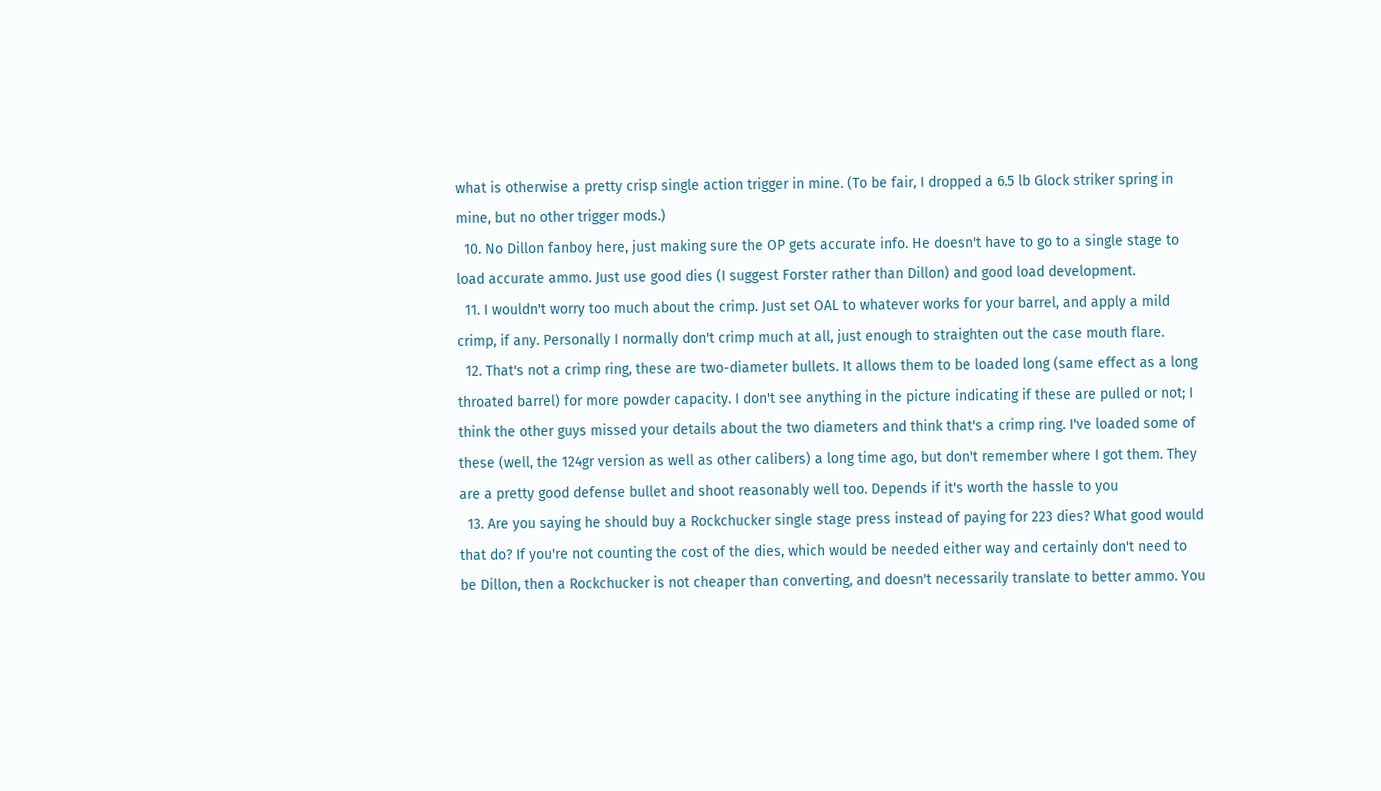what is otherwise a pretty crisp single action trigger in mine. (To be fair, I dropped a 6.5 lb Glock striker spring in mine, but no other trigger mods.)
  10. No Dillon fanboy here, just making sure the OP gets accurate info. He doesn't have to go to a single stage to load accurate ammo. Just use good dies (I suggest Forster rather than Dillon) and good load development.
  11. I wouldn't worry too much about the crimp. Just set OAL to whatever works for your barrel, and apply a mild crimp, if any. Personally I normally don't crimp much at all, just enough to straighten out the case mouth flare.
  12. That's not a crimp ring, these are two-diameter bullets. It allows them to be loaded long (same effect as a long throated barrel) for more powder capacity. I don't see anything in the picture indicating if these are pulled or not; I think the other guys missed your details about the two diameters and think that's a crimp ring. I've loaded some of these (well, the 124gr version as well as other calibers) a long time ago, but don't remember where I got them. They are a pretty good defense bullet and shoot reasonably well too. Depends if it's worth the hassle to you
  13. Are you saying he should buy a Rockchucker single stage press instead of paying for 223 dies? What good would that do? If you're not counting the cost of the dies, which would be needed either way and certainly don't need to be Dillon, then a Rockchucker is not cheaper than converting, and doesn't necessarily translate to better ammo. You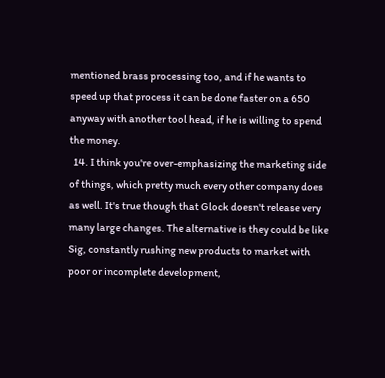mentioned brass processing too, and if he wants to speed up that process it can be done faster on a 650 anyway with another tool head, if he is willing to spend the money.
  14. I think you're over-emphasizing the marketing side of things, which pretty much every other company does as well. It's true though that Glock doesn't release very many large changes. The alternative is they could be like Sig, constantly rushing new products to market with poor or incomplete development,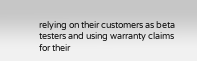relying on their customers as beta testers and using warranty claims for their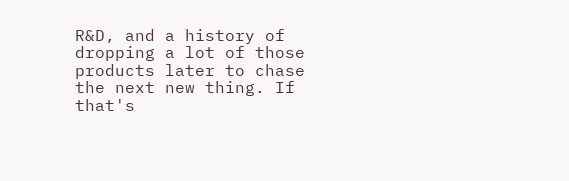R&D, and a history of dropping a lot of those products later to chase the next new thing. If that's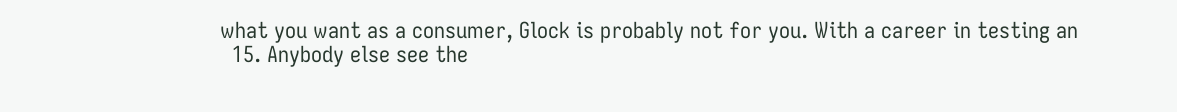what you want as a consumer, Glock is probably not for you. With a career in testing an
  15. Anybody else see the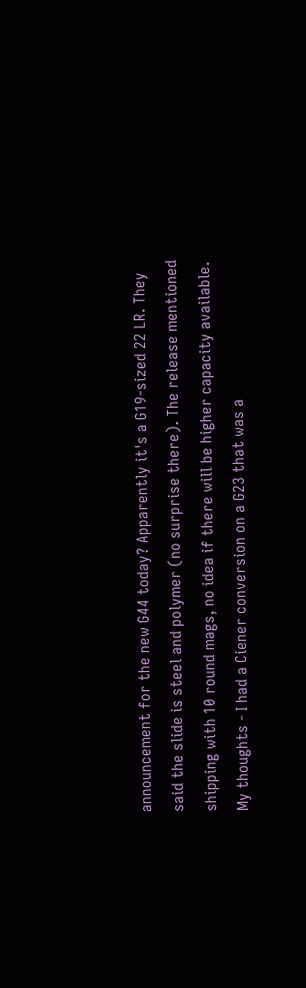announcement for the new G44 today? Apparently it's a G19-sized 22 LR. They said the slide is steel and polymer (no surprise there). The release mentioned shipping with 10 round mags, no idea if there will be higher capacity available. My thoughts - I had a Ciener conversion on a G23 that was a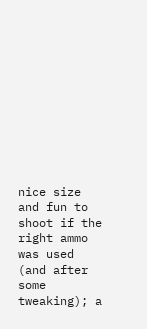nice size and fun to shoot if the right ammo was used (and after some tweaking); a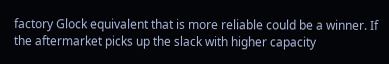factory Glock equivalent that is more reliable could be a winner. If the aftermarket picks up the slack with higher capacity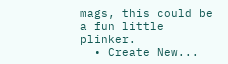mags, this could be a fun little plinker.
  • Create New...